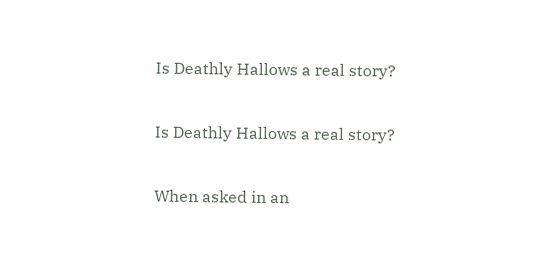Is Deathly Hallows a real story?

Is Deathly Hallows a real story?

When asked in an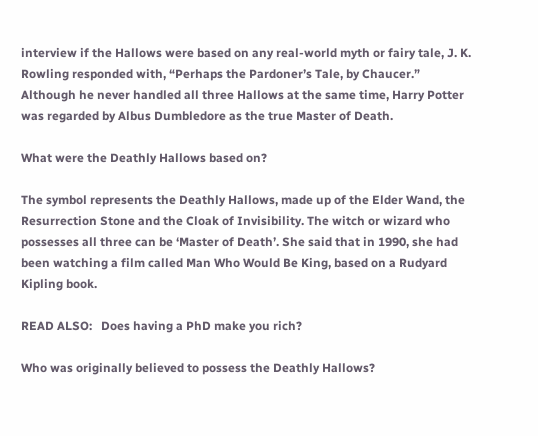interview if the Hallows were based on any real-world myth or fairy tale, J. K. Rowling responded with, “Perhaps the Pardoner’s Tale, by Chaucer.” Although he never handled all three Hallows at the same time, Harry Potter was regarded by Albus Dumbledore as the true Master of Death.

What were the Deathly Hallows based on?

The symbol represents the Deathly Hallows, made up of the Elder Wand, the Resurrection Stone and the Cloak of Invisibility. The witch or wizard who possesses all three can be ‘Master of Death’. She said that in 1990, she had been watching a film called Man Who Would Be King, based on a Rudyard Kipling book.

READ ALSO:   Does having a PhD make you rich?

Who was originally believed to possess the Deathly Hallows?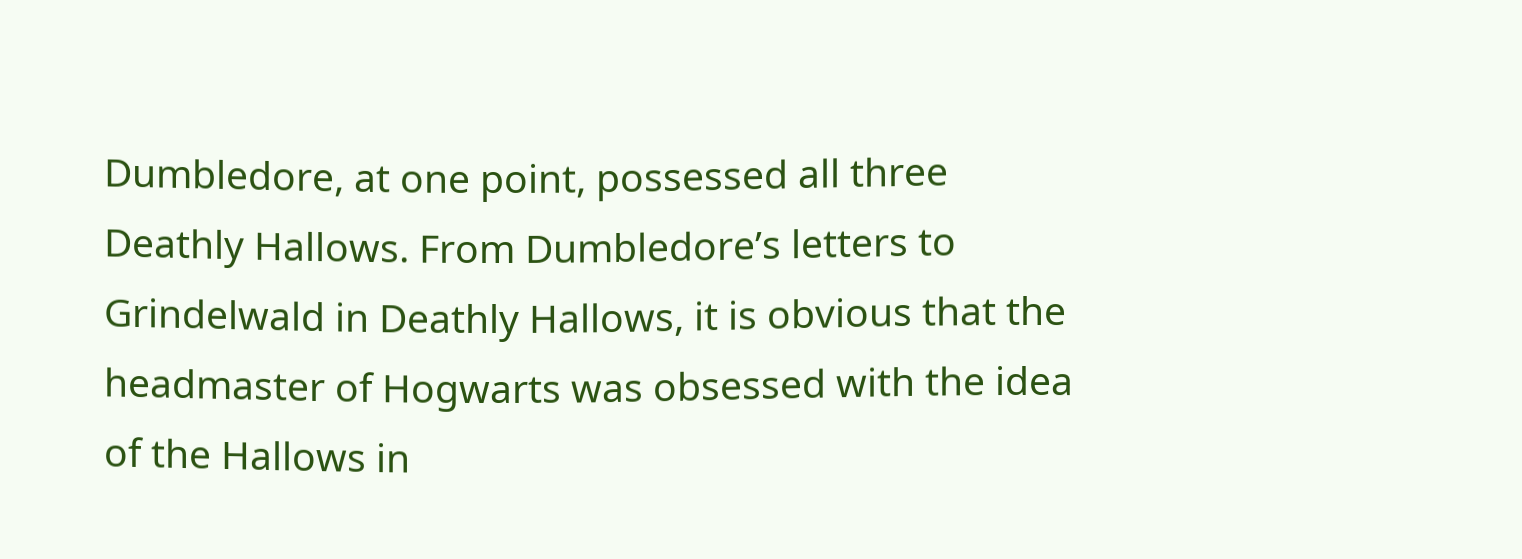Dumbledore, at one point, possessed all three Deathly Hallows. From Dumbledore’s letters to Grindelwald in Deathly Hallows, it is obvious that the headmaster of Hogwarts was obsessed with the idea of the Hallows in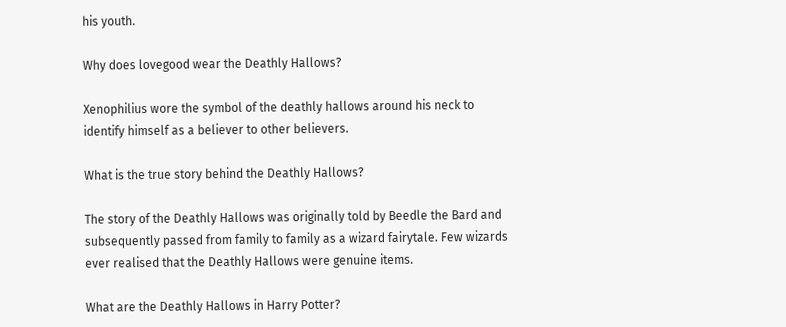his youth.

Why does lovegood wear the Deathly Hallows?

Xenophilius wore the symbol of the deathly hallows around his neck to identify himself as a believer to other believers.

What is the true story behind the Deathly Hallows?

The story of the Deathly Hallows was originally told by Beedle the Bard and subsequently passed from family to family as a wizard fairytale. Few wizards ever realised that the Deathly Hallows were genuine items.

What are the Deathly Hallows in Harry Potter?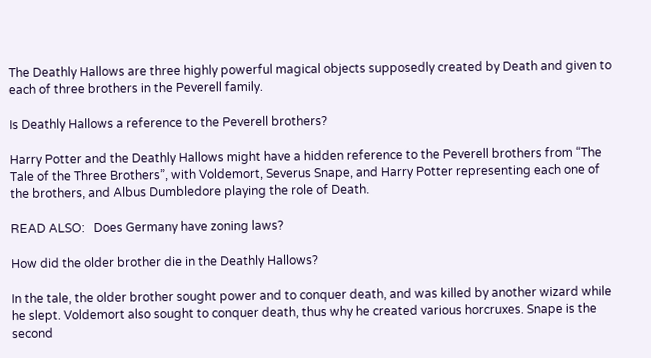The Deathly Hallows are three highly powerful magical objects supposedly created by Death and given to each of three brothers in the Peverell family.

Is Deathly Hallows a reference to the Peverell brothers?

Harry Potter and the Deathly Hallows might have a hidden reference to the Peverell brothers from “The Tale of the Three Brothers”, with Voldemort, Severus Snape, and Harry Potter representing each one of the brothers, and Albus Dumbledore playing the role of Death.

READ ALSO:   Does Germany have zoning laws?

How did the older brother die in the Deathly Hallows?

In the tale, the older brother sought power and to conquer death, and was killed by another wizard while he slept. Voldemort also sought to conquer death, thus why he created various horcruxes. Snape is the second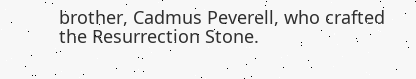brother, Cadmus Peverell, who crafted the Resurrection Stone.